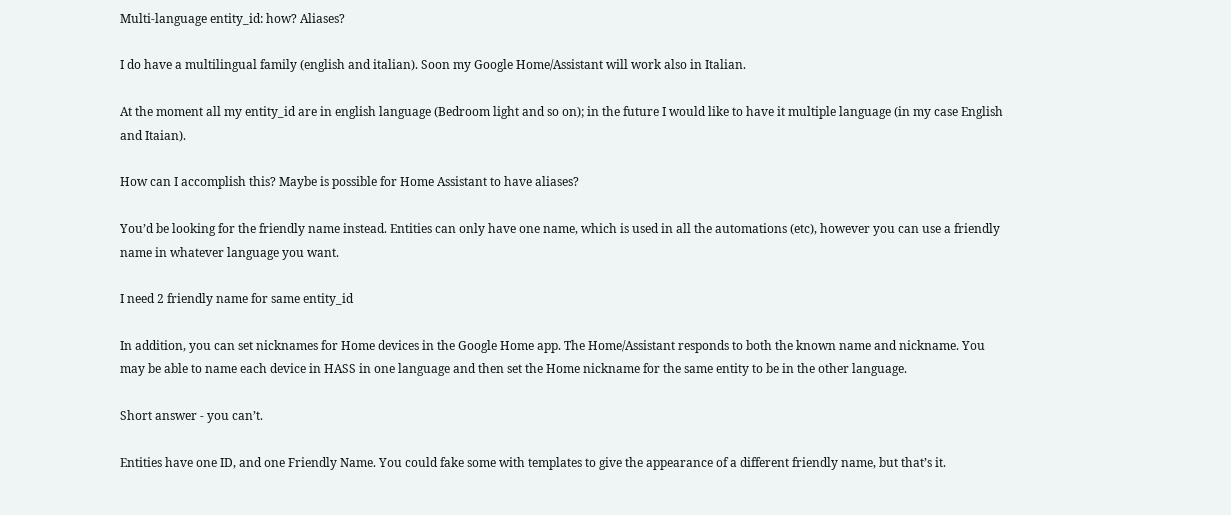Multi-language entity_id: how? Aliases?

I do have a multilingual family (english and italian). Soon my Google Home/Assistant will work also in Italian.

At the moment all my entity_id are in english language (Bedroom light and so on); in the future I would like to have it multiple language (in my case English and Itaian).

How can I accomplish this? Maybe is possible for Home Assistant to have aliases?

You’d be looking for the friendly name instead. Entities can only have one name, which is used in all the automations (etc), however you can use a friendly name in whatever language you want.

I need 2 friendly name for same entity_id

In addition, you can set nicknames for Home devices in the Google Home app. The Home/Assistant responds to both the known name and nickname. You may be able to name each device in HASS in one language and then set the Home nickname for the same entity to be in the other language.

Short answer - you can’t.

Entities have one ID, and one Friendly Name. You could fake some with templates to give the appearance of a different friendly name, but that’s it.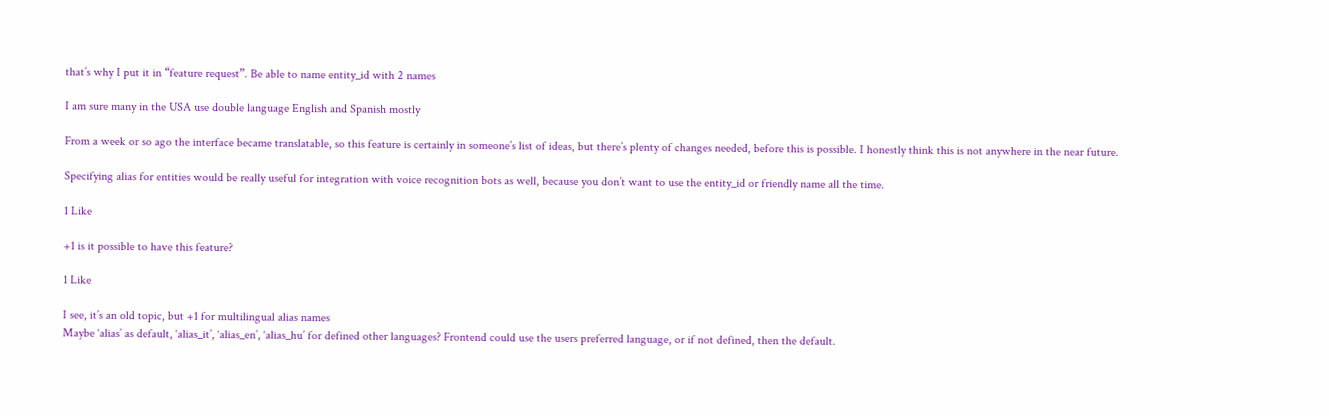that’s why I put it in “feature request”. Be able to name entity_id with 2 names

I am sure many in the USA use double language English and Spanish mostly

From a week or so ago the interface became translatable, so this feature is certainly in someone’s list of ideas, but there’s plenty of changes needed, before this is possible. I honestly think this is not anywhere in the near future.

Specifying alias for entities would be really useful for integration with voice recognition bots as well, because you don’t want to use the entity_id or friendly name all the time.

1 Like

+1 is it possible to have this feature?

1 Like

I see, it’s an old topic, but +1 for multilingual alias names
Maybe ‘alias’ as default, ‘alias_it’, ‘alias_en’, ‘alias_hu’ for defined other languages? Frontend could use the users preferred language, or if not defined, then the default.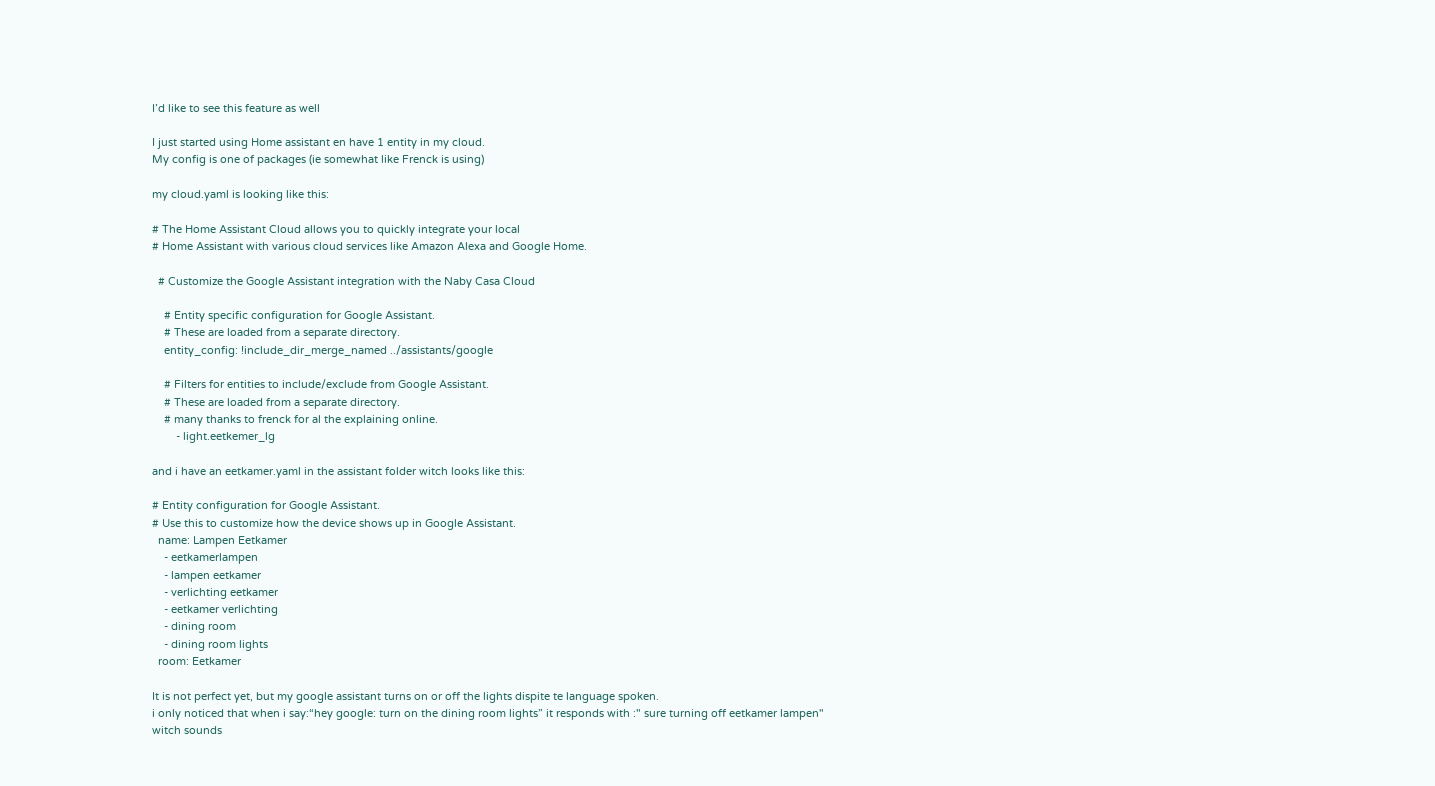I’d like to see this feature as well

I just started using Home assistant en have 1 entity in my cloud.
My config is one of packages (ie somewhat like Frenck is using)

my cloud.yaml is looking like this:

# The Home Assistant Cloud allows you to quickly integrate your local
# Home Assistant with various cloud services like Amazon Alexa and Google Home.

  # Customize the Google Assistant integration with the Naby Casa Cloud

    # Entity specific configuration for Google Assistant.
    # These are loaded from a separate directory.
    entity_config: !include_dir_merge_named ../assistants/google

    # Filters for entities to include/exclude from Google Assistant.
    # These are loaded from a separate directory.
    # many thanks to frenck for al the explaining online.
        - light.eetkemer_lg

and i have an eetkamer.yaml in the assistant folder witch looks like this:

# Entity configuration for Google Assistant.
# Use this to customize how the device shows up in Google Assistant.
  name: Lampen Eetkamer
    - eetkamerlampen
    - lampen eetkamer
    - verlichting eetkamer
    - eetkamer verlichting
    - dining room
    - dining room lights
  room: Eetkamer

It is not perfect yet, but my google assistant turns on or off the lights dispite te language spoken.
i only noticed that when i say:“hey google: turn on the dining room lights” it responds with :" sure turning off eetkamer lampen"
witch sounds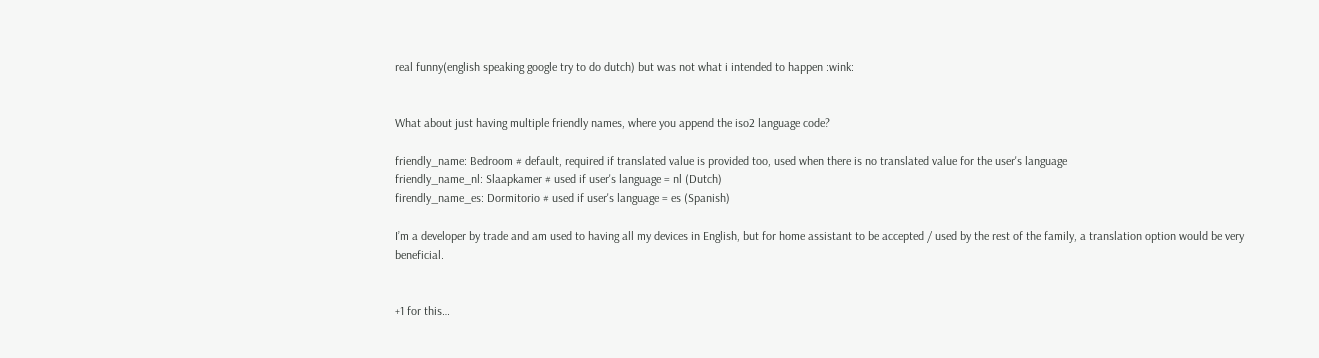real funny(english speaking google try to do dutch) but was not what i intended to happen :wink:


What about just having multiple friendly names, where you append the iso2 language code?

friendly_name: Bedroom # default, required if translated value is provided too, used when there is no translated value for the user's language
friendly_name_nl: Slaapkamer # used if user's language = nl (Dutch)
firendly_name_es: Dormitorio # used if user's language = es (Spanish)

I’m a developer by trade and am used to having all my devices in English, but for home assistant to be accepted / used by the rest of the family, a translation option would be very beneficial.


+1 for this…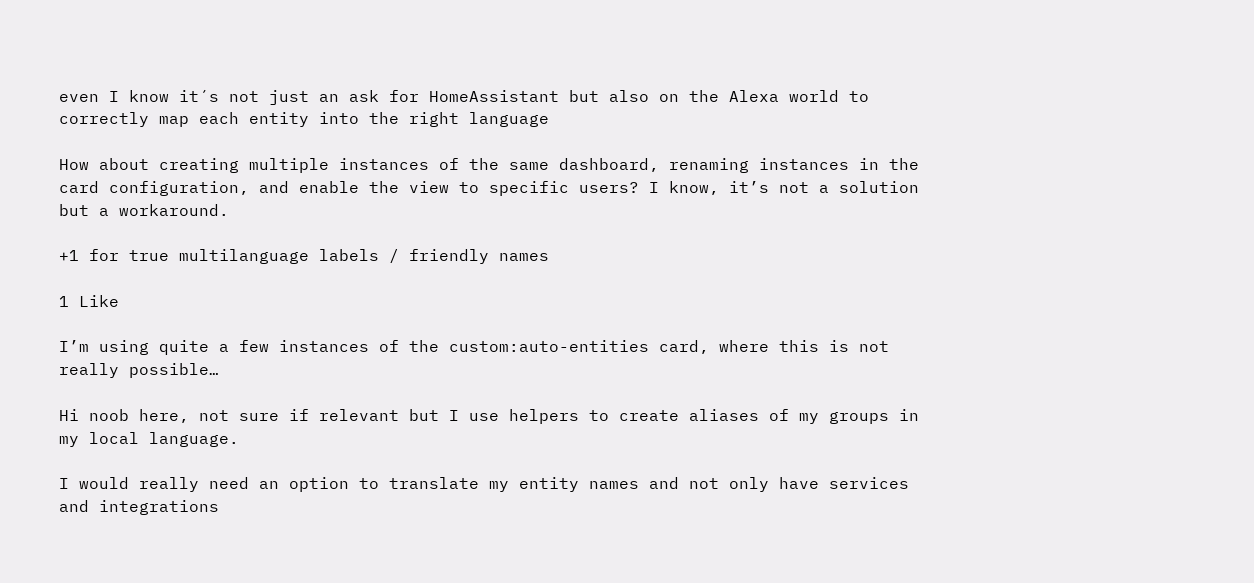even I know it´s not just an ask for HomeAssistant but also on the Alexa world to correctly map each entity into the right language

How about creating multiple instances of the same dashboard, renaming instances in the card configuration, and enable the view to specific users? I know, it’s not a solution but a workaround.

+1 for true multilanguage labels / friendly names

1 Like

I’m using quite a few instances of the custom:auto-entities card, where this is not really possible…

Hi noob here, not sure if relevant but I use helpers to create aliases of my groups in my local language.

I would really need an option to translate my entity names and not only have services and integrations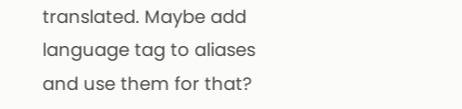translated. Maybe add language tag to aliases and use them for that?